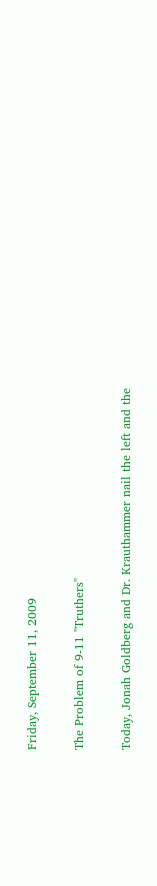Friday, September 11, 2009

The Problem of 9-11 "Truthers"

Today, Jonah Goldberg and Dr. Krauthammer nail the left and the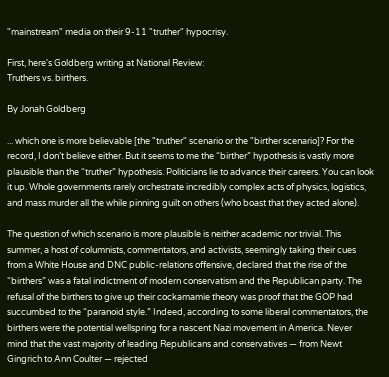"mainstream" media on their 9-11 "truther" hypocrisy.

First, here's Goldberg writing at National Review:
Truthers vs. birthers.

By Jonah Goldberg

... which one is more believable [the "truther" scenario or the "birther scenario]? For the record, I don’t believe either. But it seems to me the “birther” hypothesis is vastly more plausible than the “truther” hypothesis. Politicians lie to advance their careers. You can look it up. Whole governments rarely orchestrate incredibly complex acts of physics, logistics, and mass murder all the while pinning guilt on others (who boast that they acted alone).

The question of which scenario is more plausible is neither academic nor trivial. This summer, a host of columnists, commentators, and activists, seemingly taking their cues from a White House and DNC public-relations offensive, declared that the rise of the “birthers” was a fatal indictment of modern conservatism and the Republican party. The refusal of the birthers to give up their cockamamie theory was proof that the GOP had succumbed to the “paranoid style.” Indeed, according to some liberal commentators, the birthers were the potential wellspring for a nascent Nazi movement in America. Never mind that the vast majority of leading Republicans and conservatives — from Newt Gingrich to Ann Coulter — rejected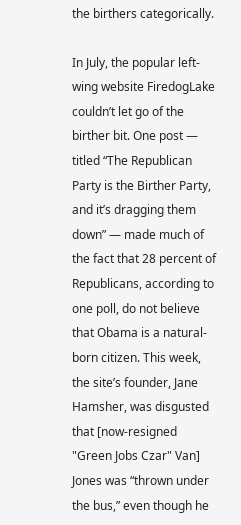the birthers categorically.

In July, the popular left-wing website FiredogLake couldn’t let go of the birther bit. One post — titled “The Republican Party is the Birther Party, and it’s dragging them down” — made much of the fact that 28 percent of Republicans, according to one poll, do not believe that Obama is a natural-born citizen. This week, the site’s founder, Jane Hamsher, was disgusted that [now-resigned "Green Jobs Czar" Van] Jones was “thrown under the bus,” even though he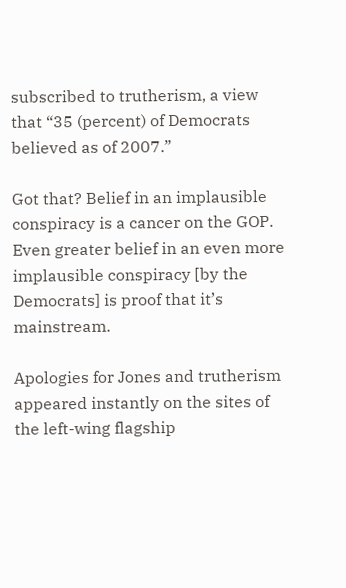subscribed to trutherism, a view that “35 (percent) of Democrats believed as of 2007.”

Got that? Belief in an implausible conspiracy is a cancer on the GOP. Even greater belief in an even more implausible conspiracy [by the Democrats] is proof that it’s mainstream.

Apologies for Jones and trutherism appeared instantly on the sites of the left-wing flagship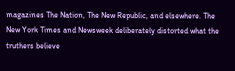magazines The Nation, The New Republic, and elsewhere. The New York Times and Newsweek deliberately distorted what the truthers believe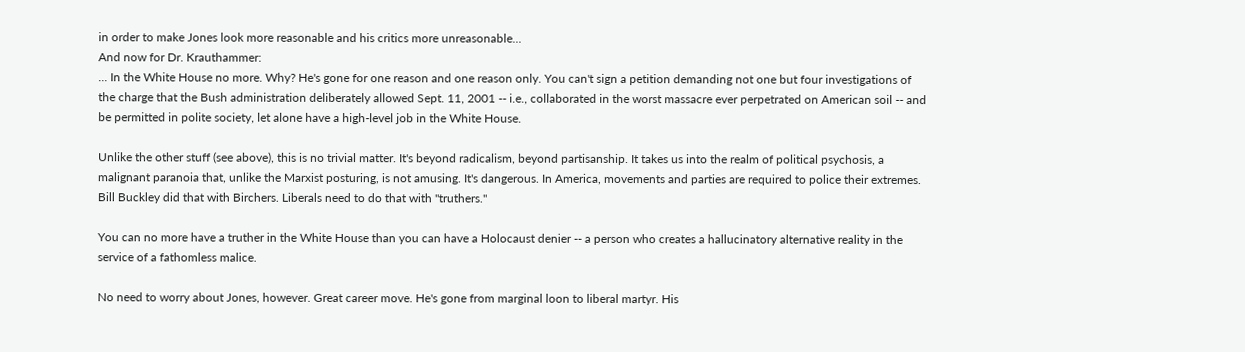in order to make Jones look more reasonable and his critics more unreasonable...
And now for Dr. Krauthammer:
... In the White House no more. Why? He's gone for one reason and one reason only. You can't sign a petition demanding not one but four investigations of the charge that the Bush administration deliberately allowed Sept. 11, 2001 -- i.e., collaborated in the worst massacre ever perpetrated on American soil -- and be permitted in polite society, let alone have a high-level job in the White House.

Unlike the other stuff (see above), this is no trivial matter. It's beyond radicalism, beyond partisanship. It takes us into the realm of political psychosis, a malignant paranoia that, unlike the Marxist posturing, is not amusing. It's dangerous. In America, movements and parties are required to police their extremes. Bill Buckley did that with Birchers. Liberals need to do that with "truthers."

You can no more have a truther in the White House than you can have a Holocaust denier -- a person who creates a hallucinatory alternative reality in the service of a fathomless malice.

No need to worry about Jones, however. Great career move. He's gone from marginal loon to liberal martyr. His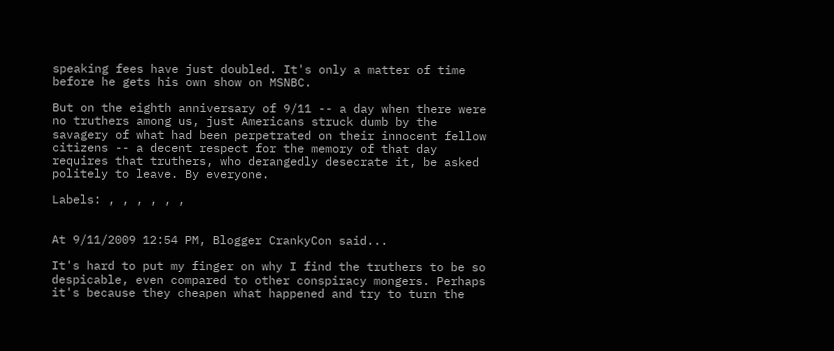speaking fees have just doubled. It's only a matter of time before he gets his own show on MSNBC.

But on the eighth anniversary of 9/11 -- a day when there were no truthers among us, just Americans struck dumb by the savagery of what had been perpetrated on their innocent fellow citizens -- a decent respect for the memory of that day requires that truthers, who derangedly desecrate it, be asked politely to leave. By everyone.

Labels: , , , , , ,


At 9/11/2009 12:54 PM, Blogger CrankyCon said...

It's hard to put my finger on why I find the truthers to be so despicable, even compared to other conspiracy mongers. Perhaps it's because they cheapen what happened and try to turn the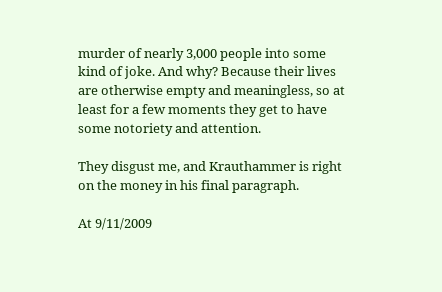murder of nearly 3,000 people into some kind of joke. And why? Because their lives are otherwise empty and meaningless, so at least for a few moments they get to have some notoriety and attention.

They disgust me, and Krauthammer is right on the money in his final paragraph.

At 9/11/2009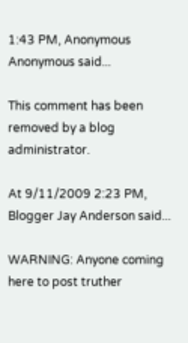1:43 PM, Anonymous Anonymous said...

This comment has been removed by a blog administrator.

At 9/11/2009 2:23 PM, Blogger Jay Anderson said...

WARNING: Anyone coming here to post truther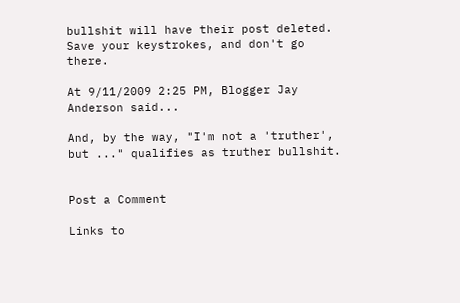bullshit will have their post deleted. Save your keystrokes, and don't go there.

At 9/11/2009 2:25 PM, Blogger Jay Anderson said...

And, by the way, "I'm not a 'truther', but ..." qualifies as truther bullshit.


Post a Comment

Links to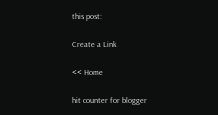this post:

Create a Link

<< Home

hit counter for blogger